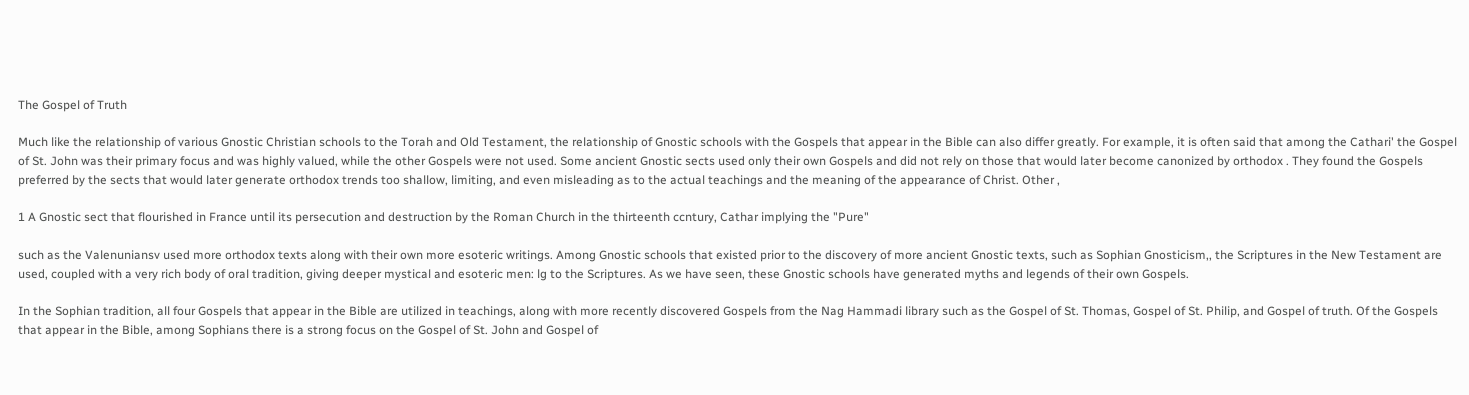The Gospel of Truth

Much like the relationship of various Gnostic Christian schools to the Torah and Old Testament, the relationship of Gnostic schools with the Gospels that appear in the Bible can also differ greatly. For example, it is often said that among the Cathari' the Gospel of St. John was their primary focus and was highly valued, while the other Gospels were not used. Some ancient Gnostic sects used only their own Gospels and did not rely on those that would later become canonized by orthodox . They found the Gospels preferred by the sects that would later generate orthodox trends too shallow, limiting, and even misleading as to the actual teachings and the meaning of the appearance of Christ. Other ,

1 A Gnostic sect that flourished in France until its persecution and destruction by the Roman Church in the thirteenth ccntury, Cathar implying the "Pure"

such as the Valenuniansv used more orthodox texts along with their own more esoteric writings. Among Gnostic schools that existed prior to the discovery of more ancient Gnostic texts, such as Sophian Gnosticism,, the Scriptures in the New Testament are used, coupled with a very rich body of oral tradition, giving deeper mystical and esoteric men: lg to the Scriptures. As we have seen, these Gnostic schools have generated myths and legends of their own Gospels.

In the Sophian tradition, all four Gospels that appear in the Bible are utilized in teachings, along with more recently discovered Gospels from the Nag Hammadi library such as the Gospel of St. Thomas, Gospel of St. Philip, and Gospel of truth. Of the Gospels that appear in the Bible, among Sophians there is a strong focus on the Gospel of St. John and Gospel of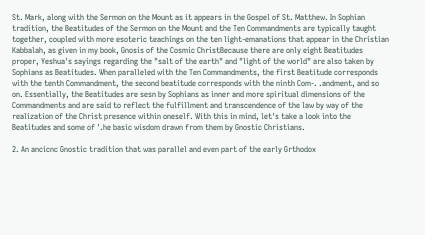St. Mark, along with the Sermon on the Mount as it appears in the Gospel of St. Matthew. In Sophian tradition, the Beatitudes of the Sermon on the Mount and the Ten Commandments are typically taught together, coupled with more esoteric teachings on the ten light-emanations that appear in the Christian Kabbalah, as given in my book, Gnosis of the Cosmic ChristBecause there are only eight Beatitudes proper, Yeshua's sayings regarding the "salt of the earth" and "light of the world" are also taken by Sophians as Beatitudes. When paralleled with the Ten Commandments, the first Beatitude corresponds with the tenth Commandment, the second beatitude corresponds with the ninth Com-. .andment, and so on. Essentially, the Beatitudes are sesn by Sophians as inner and more spiritual dimensions of the Commandments and are said to reflect the fulfillment and transcendence of the law by way of the realization of the Christ presence within oneself. With this in mind, let's take a look into the Beatitudes and some of '.he basic wisdom drawn from them by Gnostic Christians.

2. An ancicnc Gnostic tradition that was parallel and even part of the early Grthodox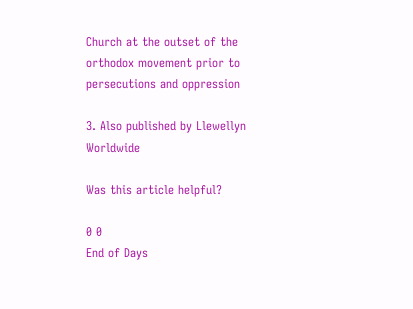Church at the outset of the orthodox movement prior to persecutions and oppression

3. Also published by Llewellyn Worldwide

Was this article helpful?

0 0
End of Days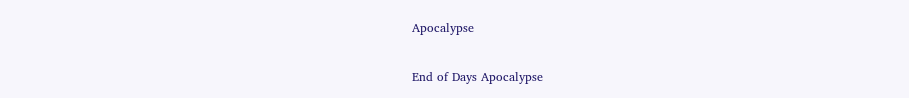Apocalypse

End of Days Apocalypse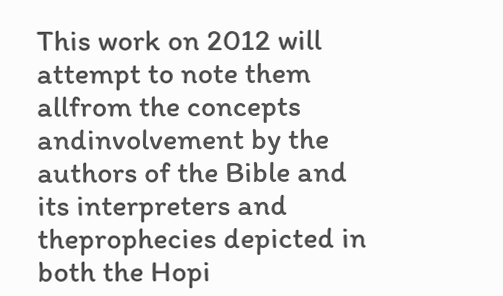This work on 2012 will attempt to note them allfrom the concepts andinvolvement by the authors of the Bible and its interpreters and theprophecies depicted in both the Hopi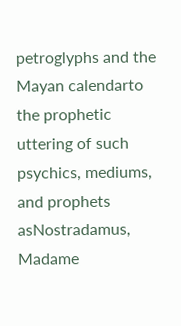petroglyphs and the Mayan calendarto the prophetic uttering of such psychics, mediums, and prophets asNostradamus, Madame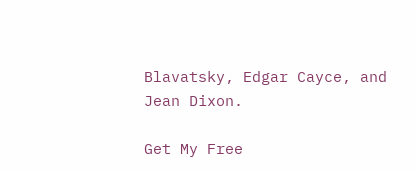Blavatsky, Edgar Cayce, and Jean Dixon.

Get My Free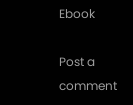Ebook

Post a comment